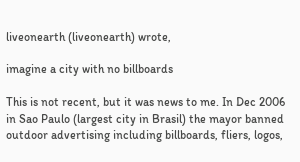liveonearth (liveonearth) wrote,

imagine a city with no billboards

This is not recent, but it was news to me. In Dec 2006 in Sao Paulo (largest city in Brasil) the mayor banned outdoor advertising including billboards, fliers, logos,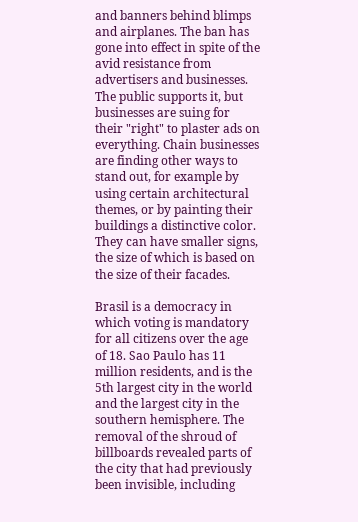and banners behind blimps and airplanes. The ban has gone into effect in spite of the avid resistance from advertisers and businesses. The public supports it, but businesses are suing for their "right" to plaster ads on everything. Chain businesses are finding other ways to stand out, for example by using certain architectural themes, or by painting their buildings a distinctive color. They can have smaller signs, the size of which is based on the size of their facades.

Brasil is a democracy in which voting is mandatory for all citizens over the age of 18. Sao Paulo has 11 million residents, and is the 5th largest city in the world and the largest city in the southern hemisphere. The removal of the shroud of billboards revealed parts of the city that had previously been invisible, including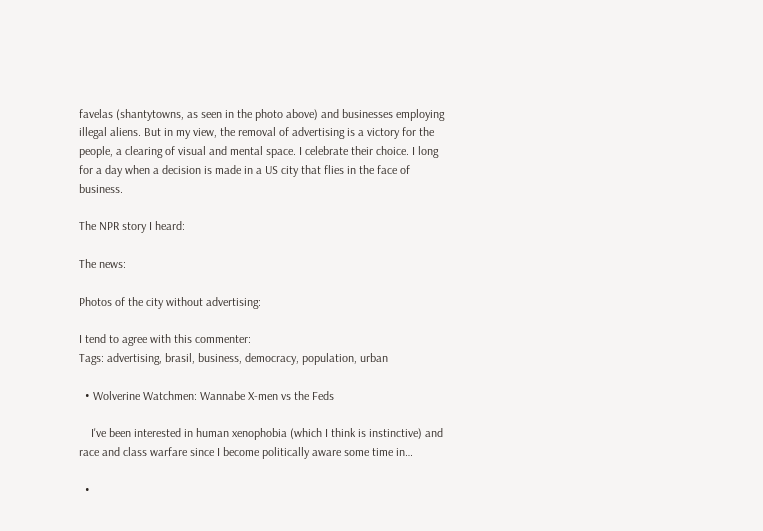favelas (shantytowns, as seen in the photo above) and businesses employing illegal aliens. But in my view, the removal of advertising is a victory for the people, a clearing of visual and mental space. I celebrate their choice. I long for a day when a decision is made in a US city that flies in the face of business.

The NPR story I heard:

The news:

Photos of the city without advertising:

I tend to agree with this commenter:
Tags: advertising, brasil, business, democracy, population, urban

  • Wolverine Watchmen: Wannabe X-men vs the Feds

    I've been interested in human xenophobia (which I think is instinctive) and race and class warfare since I become politically aware some time in…

  •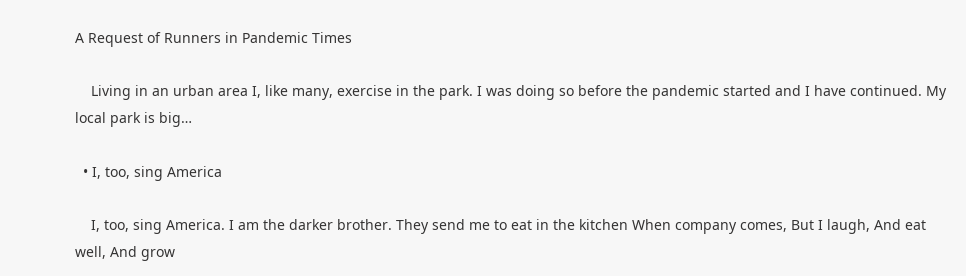A Request of Runners in Pandemic Times

    Living in an urban area I, like many, exercise in the park. I was doing so before the pandemic started and I have continued. My local park is big…

  • I, too, sing America

    I, too, sing America. I am the darker brother. They send me to eat in the kitchen When company comes, But I laugh, And eat well, And grow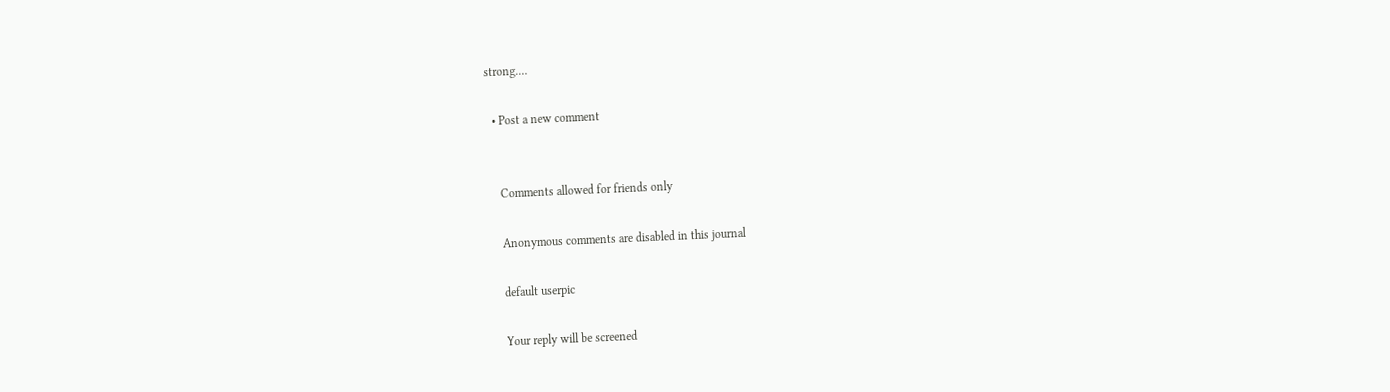strong.…

  • Post a new comment


    Comments allowed for friends only

    Anonymous comments are disabled in this journal

    default userpic

    Your reply will be screened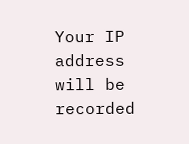Your IP address will be recorded